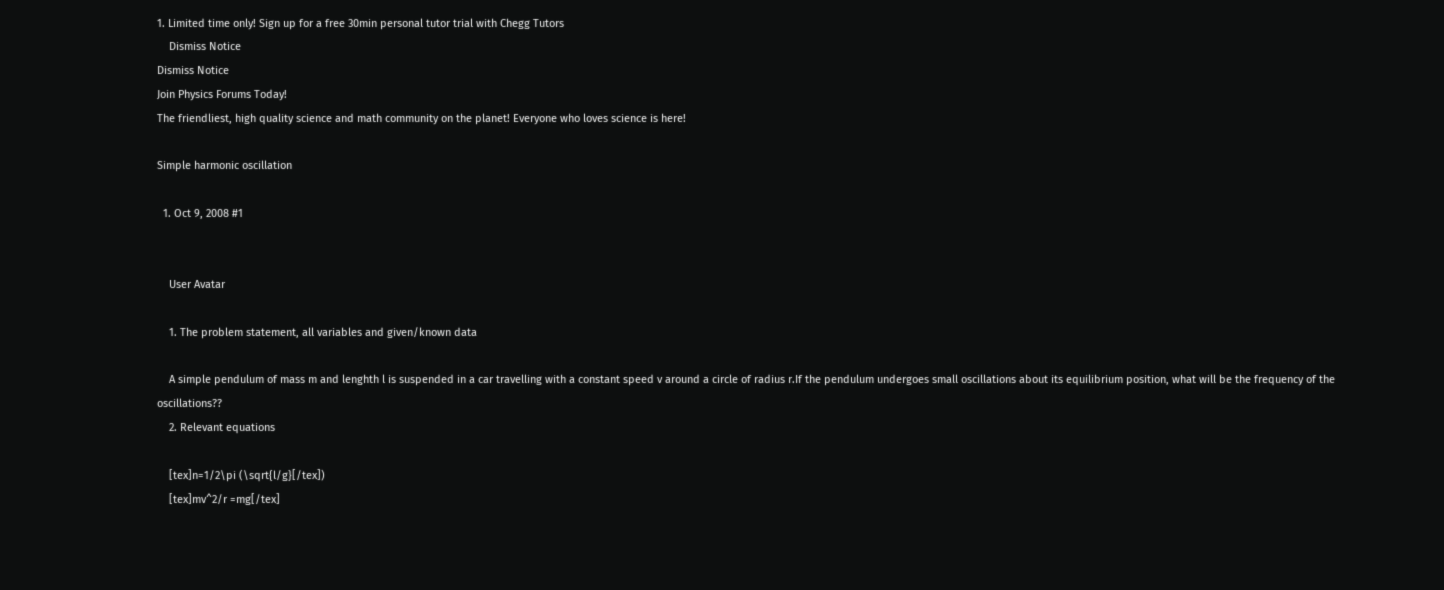1. Limited time only! Sign up for a free 30min personal tutor trial with Chegg Tutors
    Dismiss Notice
Dismiss Notice
Join Physics Forums Today!
The friendliest, high quality science and math community on the planet! Everyone who loves science is here!

Simple harmonic oscillation

  1. Oct 9, 2008 #1


    User Avatar

    1. The problem statement, all variables and given/known data

    A simple pendulum of mass m and lenghth l is suspended in a car travelling with a constant speed v around a circle of radius r.If the pendulum undergoes small oscillations about its equilibrium position, what will be the frequency of the oscillations??
    2. Relevant equations

    [tex]n=1/2\pi (\sqrt{l/g}[/tex])
    [tex]mv^2/r =mg[/tex]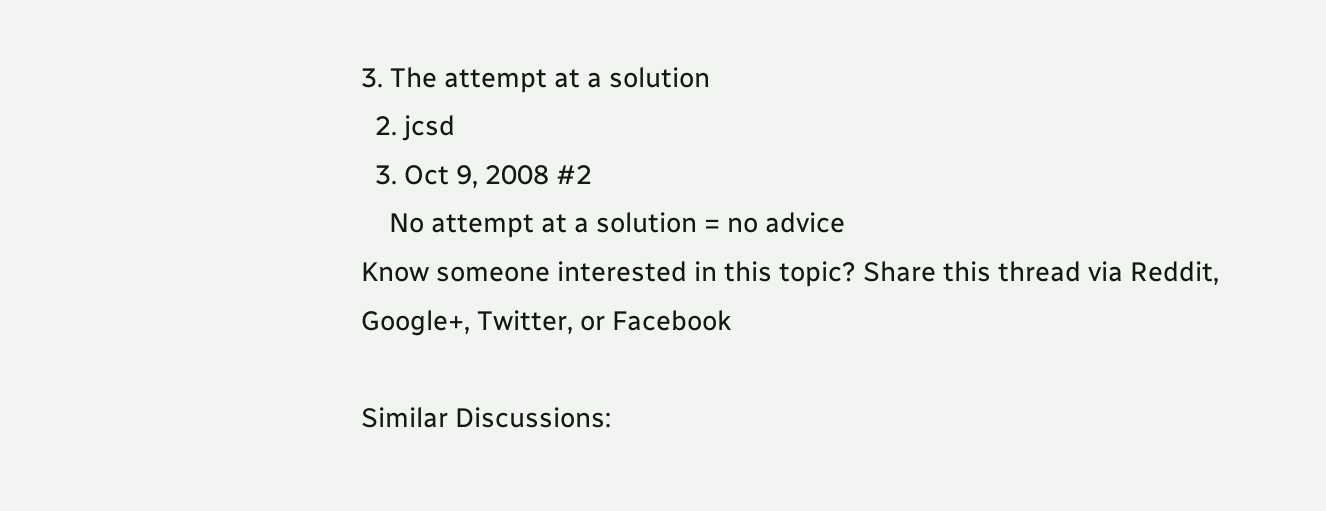3. The attempt at a solution
  2. jcsd
  3. Oct 9, 2008 #2
    No attempt at a solution = no advice
Know someone interested in this topic? Share this thread via Reddit, Google+, Twitter, or Facebook

Similar Discussions: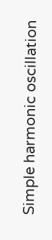Simple harmonic oscillation